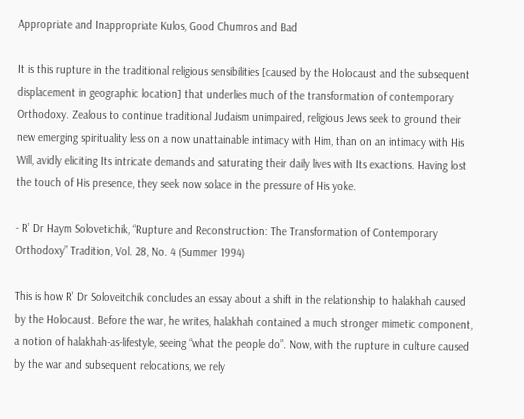Appropriate and Inappropriate Kulos, Good Chumros and Bad

It is this rupture in the traditional religious sensibilities [caused by the Holocaust and the subsequent displacement in geographic location] that underlies much of the transformation of contemporary Orthodoxy. Zealous to continue traditional Judaism unimpaired, religious Jews seek to ground their new emerging spirituality less on a now unattainable intimacy with Him, than on an intimacy with His Will, avidly eliciting Its intricate demands and saturating their daily lives with Its exactions. Having lost the touch of His presence, they seek now solace in the pressure of His yoke.

- R’ Dr Haym Solovetichik, “Rupture and Reconstruction: The Transformation of Contemporary Orthodoxy” Tradition, Vol. 28, No. 4 (Summer 1994)

This is how R’ Dr Soloveitchik concludes an essay about a shift in the relationship to halakhah caused by the Holocaust. Before the war, he writes, halakhah contained a much stronger mimetic component, a notion of halakhah-as-lifestyle, seeing “what the people do”. Now, with the rupture in culture caused by the war and subsequent relocations, we rely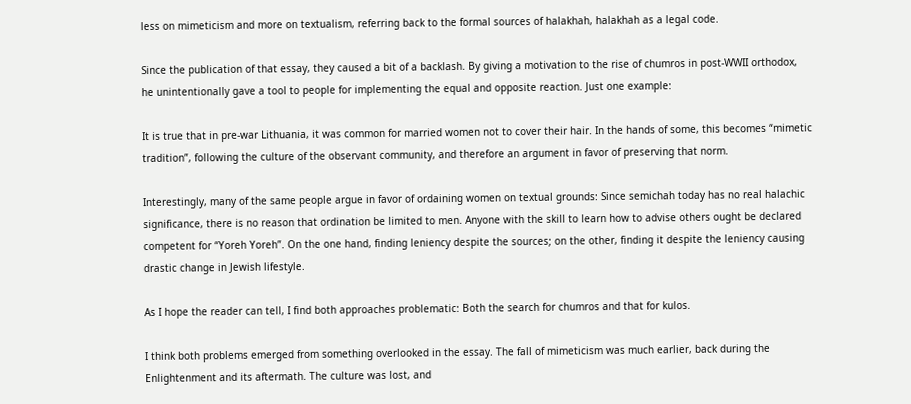less on mimeticism and more on textualism, referring back to the formal sources of halakhah, halakhah as a legal code.

Since the publication of that essay, they caused a bit of a backlash. By giving a motivation to the rise of chumros in post-WWII orthodox, he unintentionally gave a tool to people for implementing the equal and opposite reaction. Just one example:

It is true that in pre-war Lithuania, it was common for married women not to cover their hair. In the hands of some, this becomes “mimetic tradition”, following the culture of the observant community, and therefore an argument in favor of preserving that norm.

Interestingly, many of the same people argue in favor of ordaining women on textual grounds: Since semichah today has no real halachic significance, there is no reason that ordination be limited to men. Anyone with the skill to learn how to advise others ought be declared competent for “Yoreh Yoreh”. On the one hand, finding leniency despite the sources; on the other, finding it despite the leniency causing drastic change in Jewish lifestyle.

As I hope the reader can tell, I find both approaches problematic: Both the search for chumros and that for kulos.

I think both problems emerged from something overlooked in the essay. The fall of mimeticism was much earlier, back during the Enlightenment and its aftermath. The culture was lost, and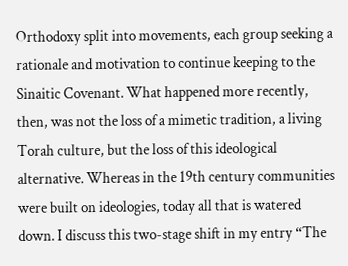Orthodoxy split into movements, each group seeking a rationale and motivation to continue keeping to the Sinaitic Covenant. What happened more recently, then, was not the loss of a mimetic tradition, a living Torah culture, but the loss of this ideological alternative. Whereas in the 19th century communities were built on ideologies, today all that is watered down. I discuss this two-stage shift in my entry “The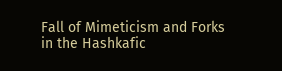Fall of Mimeticism and Forks in the Hashkafic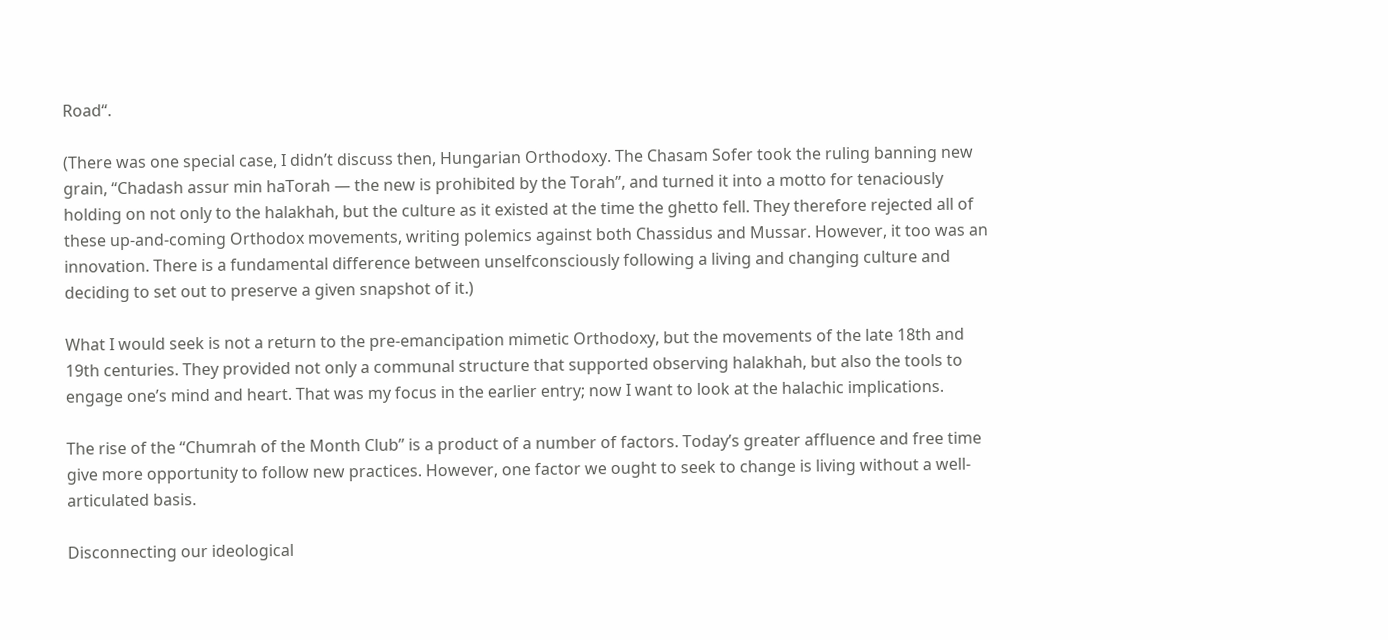Road“.

(There was one special case, I didn’t discuss then, Hungarian Orthodoxy. The Chasam Sofer took the ruling banning new grain, “Chadash assur min haTorah — the new is prohibited by the Torah”, and turned it into a motto for tenaciously holding on not only to the halakhah, but the culture as it existed at the time the ghetto fell. They therefore rejected all of these up-and-coming Orthodox movements, writing polemics against both Chassidus and Mussar. However, it too was an innovation. There is a fundamental difference between unselfconsciously following a living and changing culture and deciding to set out to preserve a given snapshot of it.)

What I would seek is not a return to the pre-emancipation mimetic Orthodoxy, but the movements of the late 18th and 19th centuries. They provided not only a communal structure that supported observing halakhah, but also the tools to engage one’s mind and heart. That was my focus in the earlier entry; now I want to look at the halachic implications.

The rise of the “Chumrah of the Month Club” is a product of a number of factors. Today’s greater affluence and free time give more opportunity to follow new practices. However, one factor we ought to seek to change is living without a well-articulated basis.

Disconnecting our ideological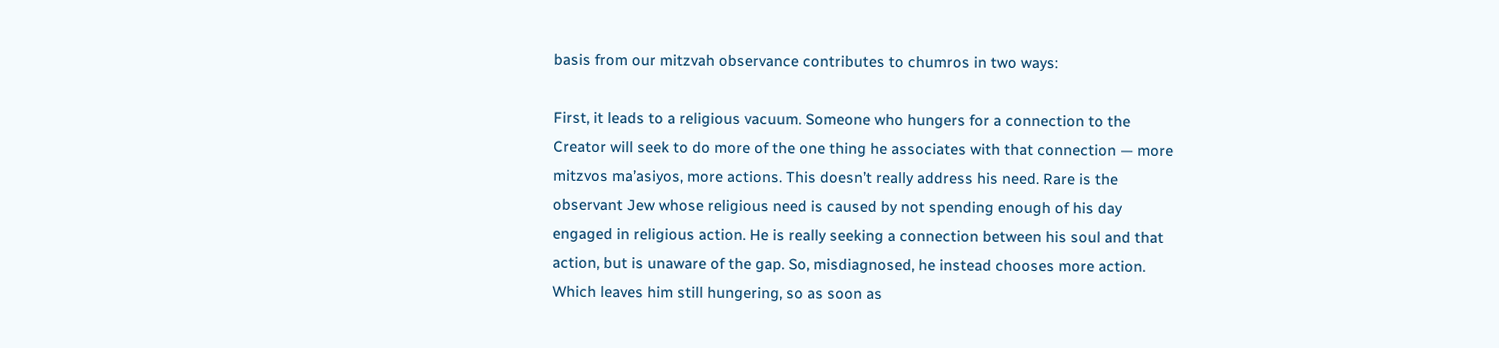basis from our mitzvah observance contributes to chumros in two ways:

First, it leads to a religious vacuum. Someone who hungers for a connection to the Creator will seek to do more of the one thing he associates with that connection — more mitzvos ma’asiyos, more actions. This doesn’t really address his need. Rare is the observant Jew whose religious need is caused by not spending enough of his day engaged in religious action. He is really seeking a connection between his soul and that action, but is unaware of the gap. So, misdiagnosed, he instead chooses more action. Which leaves him still hungering, so as soon as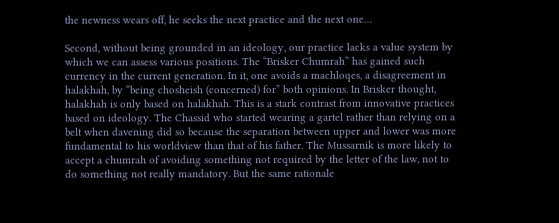the newness wears off, he seeks the next practice and the next one…

Second, without being grounded in an ideology, our practice lacks a value system by which we can assess various positions. The “Brisker Chumrah” has gained such currency in the current generation. In it, one avoids a machloqes, a disagreement in halakhah, by “being chosheish (concerned) for” both opinions. In Brisker thought, halakhah is only based on halakhah. This is a stark contrast from innovative practices based on ideology. The Chassid who started wearing a gartel rather than relying on a belt when davening did so because the separation between upper and lower was more fundamental to his worldview than that of his father. The Mussarnik is more likely to accept a chumrah of avoiding something not required by the letter of the law, not to do something not really mandatory. But the same rationale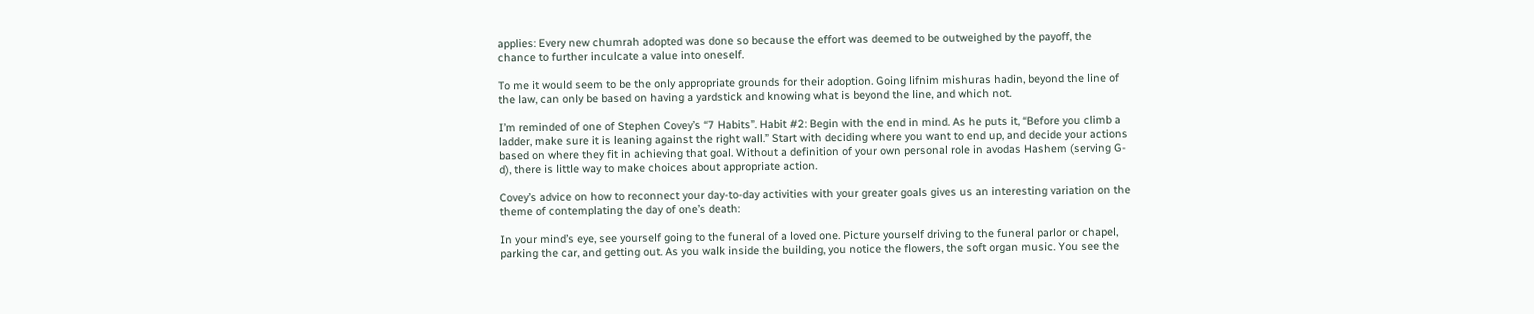applies: Every new chumrah adopted was done so because the effort was deemed to be outweighed by the payoff, the chance to further inculcate a value into oneself.

To me it would seem to be the only appropriate grounds for their adoption. Going lifnim mishuras hadin, beyond the line of the law, can only be based on having a yardstick and knowing what is beyond the line, and which not.

I’m reminded of one of Stephen Covey’s “7 Habits”. Habit #2: Begin with the end in mind. As he puts it, “Before you climb a ladder, make sure it is leaning against the right wall.” Start with deciding where you want to end up, and decide your actions based on where they fit in achieving that goal. Without a definition of your own personal role in avodas Hashem (serving G-d), there is little way to make choices about appropriate action.

Covey’s advice on how to reconnect your day-to-day activities with your greater goals gives us an interesting variation on the theme of contemplating the day of one’s death:

In your mind’s eye, see yourself going to the funeral of a loved one. Picture yourself driving to the funeral parlor or chapel, parking the car, and getting out. As you walk inside the building, you notice the flowers, the soft organ music. You see the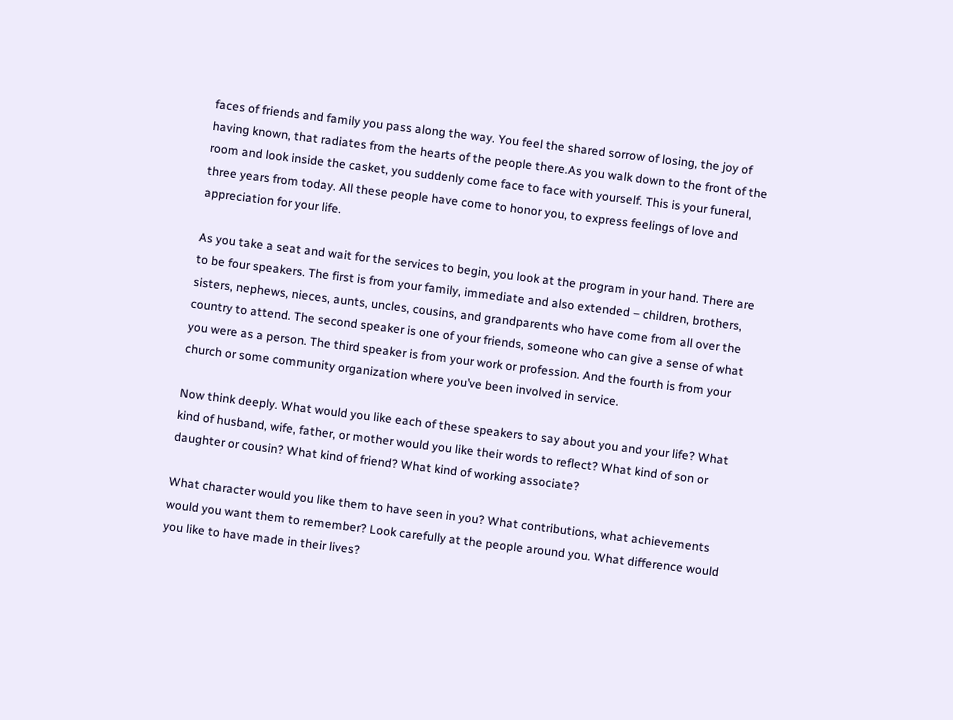faces of friends and family you pass along the way. You feel the shared sorrow of losing, the joy of having known, that radiates from the hearts of the people there.As you walk down to the front of the room and look inside the casket, you suddenly come face to face with yourself. This is your funeral, three years from today. All these people have come to honor you, to express feelings of love and appreciation for your life.

As you take a seat and wait for the services to begin, you look at the program in your hand. There are to be four speakers. The first is from your family, immediate and also extended – children, brothers, sisters, nephews, nieces, aunts, uncles, cousins, and grandparents who have come from all over the country to attend. The second speaker is one of your friends, someone who can give a sense of what you were as a person. The third speaker is from your work or profession. And the fourth is from your church or some community organization where you’ve been involved in service.

Now think deeply. What would you like each of these speakers to say about you and your life? What kind of husband, wife, father, or mother would you like their words to reflect? What kind of son or daughter or cousin? What kind of friend? What kind of working associate?

What character would you like them to have seen in you? What contributions, what achievements would you want them to remember? Look carefully at the people around you. What difference would you like to have made in their lives?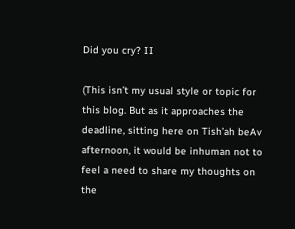Did you cry? II

(This isn’t my usual style or topic for this blog. But as it approaches the deadline, sitting here on Tish’ah beAv afternoon, it would be inhuman not to feel a need to share my thoughts on the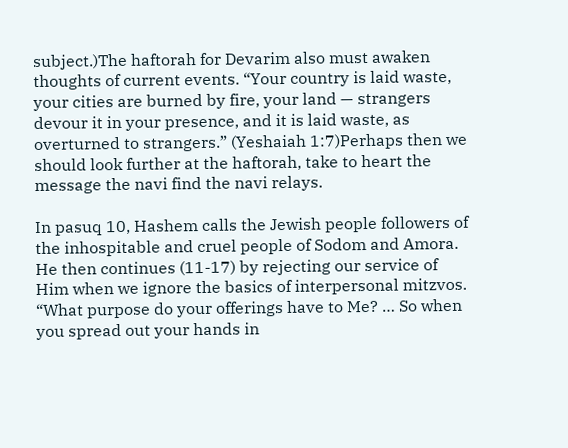subject.)The haftorah for Devarim also must awaken thoughts of current events. “Your country is laid waste, your cities are burned by fire, your land — strangers devour it in your presence, and it is laid waste, as overturned to strangers.” (Yeshaiah 1:7)Perhaps then we should look further at the haftorah, take to heart the message the navi find the navi relays.

In pasuq 10, Hashem calls the Jewish people followers of the inhospitable and cruel people of Sodom and Amora. He then continues (11-17) by rejecting our service of Him when we ignore the basics of interpersonal mitzvos. “What purpose do your offerings have to Me? … So when you spread out your hands in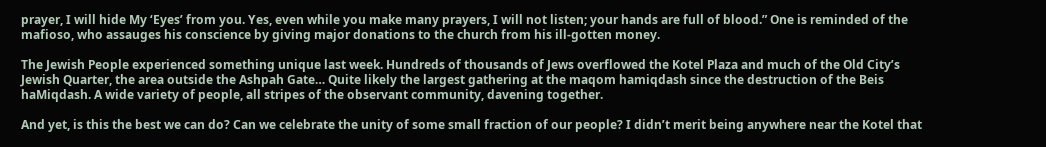prayer, I will hide My ‘Eyes’ from you. Yes, even while you make many prayers, I will not listen; your hands are full of blood.” One is reminded of the mafioso, who assauges his conscience by giving major donations to the church from his ill-gotten money.

The Jewish People experienced something unique last week. Hundreds of thousands of Jews overflowed the Kotel Plaza and much of the Old City’s Jewish Quarter, the area outside the Ashpah Gate… Quite likely the largest gathering at the maqom hamiqdash since the destruction of the Beis haMiqdash. A wide variety of people, all stripes of the observant community, davening together.

And yet, is this the best we can do? Can we celebrate the unity of some small fraction of our people? I didn’t merit being anywhere near the Kotel that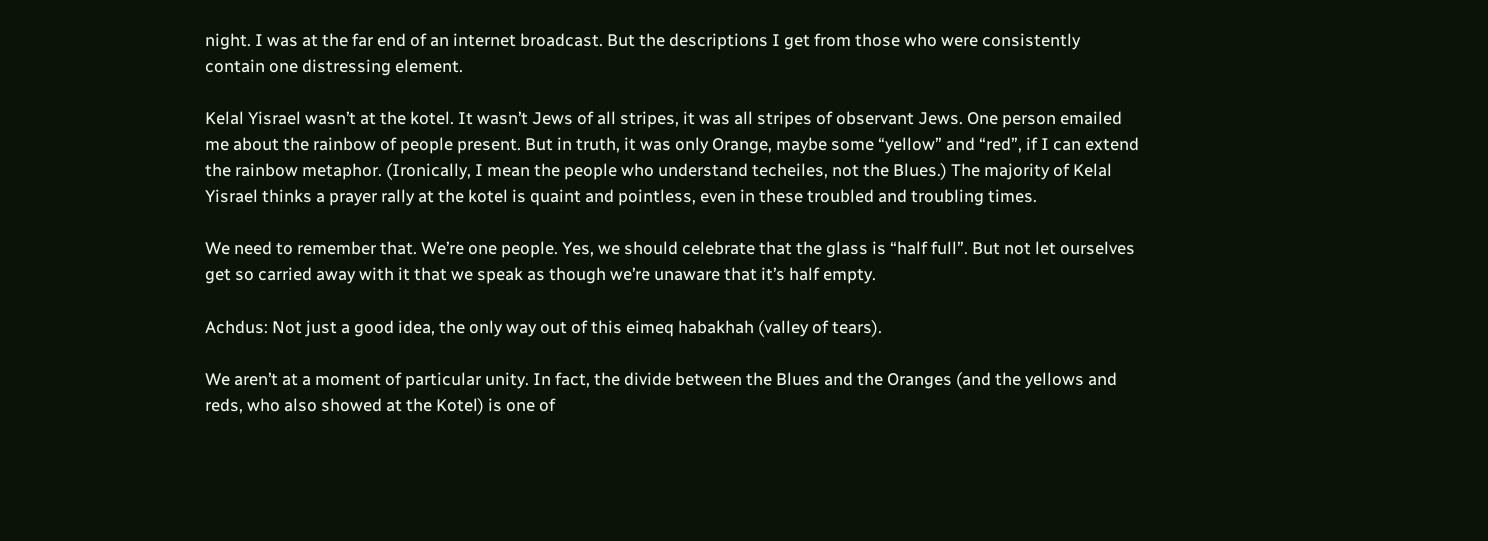night. I was at the far end of an internet broadcast. But the descriptions I get from those who were consistently contain one distressing element.

Kelal Yisrael wasn’t at the kotel. It wasn’t Jews of all stripes, it was all stripes of observant Jews. One person emailed me about the rainbow of people present. But in truth, it was only Orange, maybe some “yellow” and “red”, if I can extend the rainbow metaphor. (Ironically, I mean the people who understand techeiles, not the Blues.) The majority of Kelal Yisrael thinks a prayer rally at the kotel is quaint and pointless, even in these troubled and troubling times.

We need to remember that. We’re one people. Yes, we should celebrate that the glass is “half full”. But not let ourselves get so carried away with it that we speak as though we’re unaware that it’s half empty.

Achdus: Not just a good idea, the only way out of this eimeq habakhah (valley of tears).

We aren’t at a moment of particular unity. In fact, the divide between the Blues and the Oranges (and the yellows and reds, who also showed at the Kotel) is one of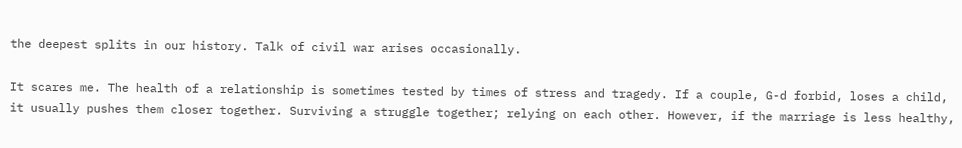the deepest splits in our history. Talk of civil war arises occasionally.

It scares me. The health of a relationship is sometimes tested by times of stress and tragedy. If a couple, G-d forbid, loses a child, it usually pushes them closer together. Surviving a struggle together; relying on each other. However, if the marriage is less healthy,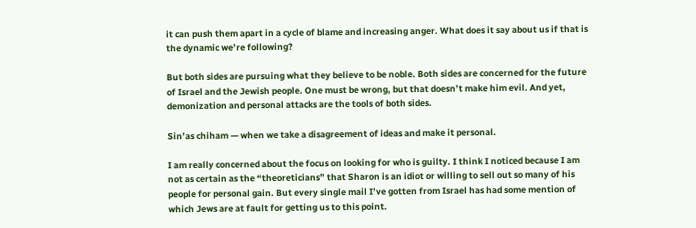it can push them apart in a cycle of blame and increasing anger. What does it say about us if that is the dynamic we’re following?

But both sides are pursuing what they believe to be noble. Both sides are concerned for the future of Israel and the Jewish people. One must be wrong, but that doesn’t make him evil. And yet, demonization and personal attacks are the tools of both sides.

Sin’as chiham — when we take a disagreement of ideas and make it personal.

I am really concerned about the focus on looking for who is guilty. I think I noticed because I am not as certain as the “theoreticians” that Sharon is an idiot or willing to sell out so many of his people for personal gain. But every single mail I’ve gotten from Israel has had some mention of which Jews are at fault for getting us to this point.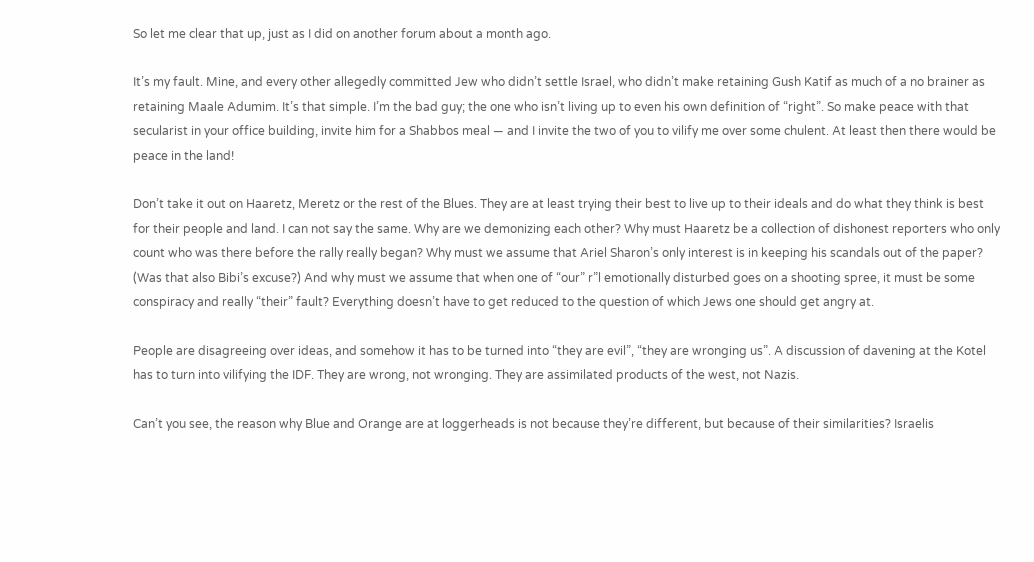So let me clear that up, just as I did on another forum about a month ago.

It’s my fault. Mine, and every other allegedly committed Jew who didn’t settle Israel, who didn’t make retaining Gush Katif as much of a no brainer as retaining Maale Adumim. It’s that simple. I’m the bad guy; the one who isn’t living up to even his own definition of “right”. So make peace with that secularist in your office building, invite him for a Shabbos meal — and I invite the two of you to vilify me over some chulent. At least then there would be peace in the land!

Don’t take it out on Haaretz, Meretz or the rest of the Blues. They are at least trying their best to live up to their ideals and do what they think is best for their people and land. I can not say the same. Why are we demonizing each other? Why must Haaretz be a collection of dishonest reporters who only count who was there before the rally really began? Why must we assume that Ariel Sharon’s only interest is in keeping his scandals out of the paper? (Was that also Bibi’s excuse?) And why must we assume that when one of “our” r”l emotionally disturbed goes on a shooting spree, it must be some conspiracy and really “their” fault? Everything doesn’t have to get reduced to the question of which Jews one should get angry at.

People are disagreeing over ideas, and somehow it has to be turned into “they are evil”, “they are wronging us”. A discussion of davening at the Kotel has to turn into vilifying the IDF. They are wrong, not wronging. They are assimilated products of the west, not Nazis.

Can’t you see, the reason why Blue and Orange are at loggerheads is not because they’re different, but because of their similarities? Israelis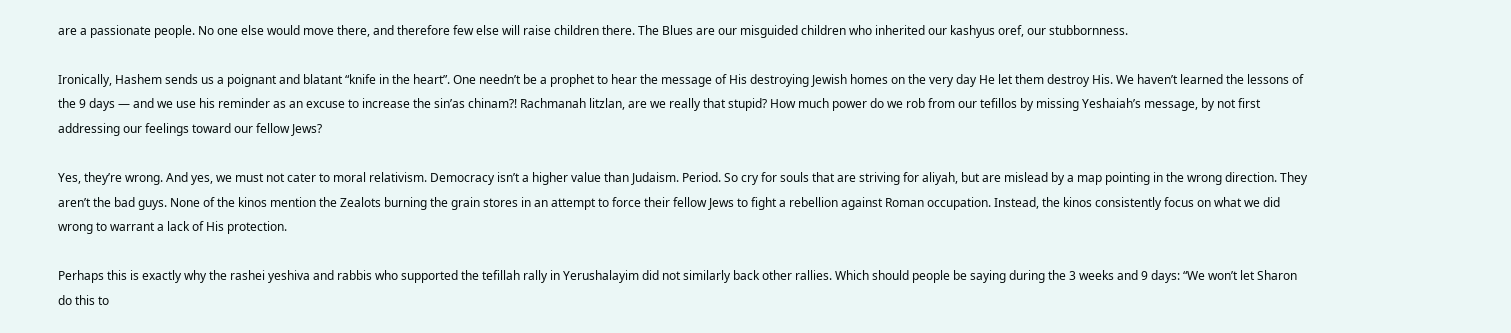are a passionate people. No one else would move there, and therefore few else will raise children there. The Blues are our misguided children who inherited our kashyus oref, our stubbornness.

Ironically, Hashem sends us a poignant and blatant “knife in the heart”. One needn’t be a prophet to hear the message of His destroying Jewish homes on the very day He let them destroy His. We haven’t learned the lessons of the 9 days — and we use his reminder as an excuse to increase the sin’as chinam?! Rachmanah litzlan, are we really that stupid? How much power do we rob from our tefillos by missing Yeshaiah’s message, by not first addressing our feelings toward our fellow Jews?

Yes, they’re wrong. And yes, we must not cater to moral relativism. Democracy isn’t a higher value than Judaism. Period. So cry for souls that are striving for aliyah, but are mislead by a map pointing in the wrong direction. They aren’t the bad guys. None of the kinos mention the Zealots burning the grain stores in an attempt to force their fellow Jews to fight a rebellion against Roman occupation. Instead, the kinos consistently focus on what we did wrong to warrant a lack of His protection.

Perhaps this is exactly why the rashei yeshiva and rabbis who supported the tefillah rally in Yerushalayim did not similarly back other rallies. Which should people be saying during the 3 weeks and 9 days: “We won’t let Sharon do this to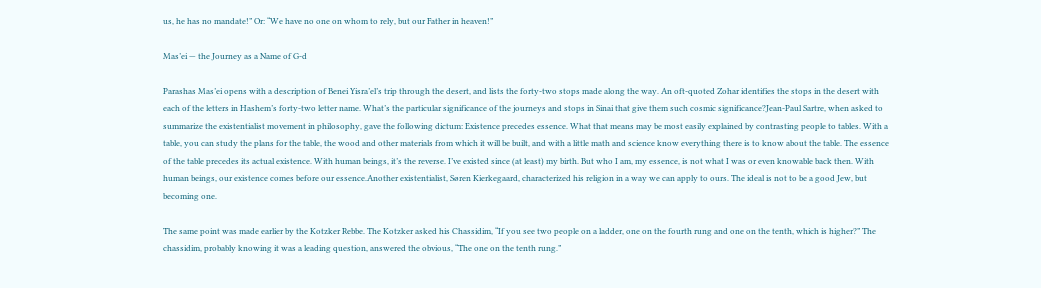us, he has no mandate!” Or: “We have no one on whom to rely, but our Father in heaven!”

Mas’ei — the Journey as a Name of G-d

Parashas Mas’ei opens with a description of Benei Yisra’el’s trip through the desert, and lists the forty-two stops made along the way. An oft-quoted Zohar identifies the stops in the desert with each of the letters in Hashem’s forty-two letter name. What’s the particular significance of the journeys and stops in Sinai that give them such cosmic significance?Jean-Paul Sartre, when asked to summarize the existentialist movement in philosophy, gave the following dictum: Existence precedes essence. What that means may be most easily explained by contrasting people to tables. With a table, you can study the plans for the table, the wood and other materials from which it will be built, and with a little math and science know everything there is to know about the table. The essence of the table precedes its actual existence. With human beings, it’s the reverse. I’ve existed since (at least) my birth. But who I am, my essence, is not what I was or even knowable back then. With human beings, our existence comes before our essence.Another existentialist, Søren Kierkegaard, characterized his religion in a way we can apply to ours. The ideal is not to be a good Jew, but becoming one.

The same point was made earlier by the Kotzker Rebbe. The Kotzker asked his Chassidim, “If you see two people on a ladder, one on the fourth rung and one on the tenth, which is higher?” The chassidim, probably knowing it was a leading question, answered the obvious, “The one on the tenth rung.”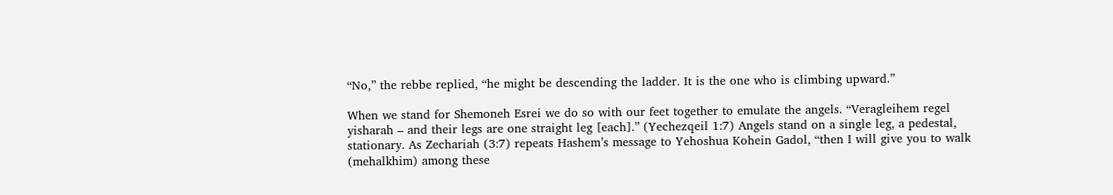“No,” the rebbe replied, “he might be descending the ladder. It is the one who is climbing upward.”

When we stand for Shemoneh Esrei we do so with our feet together to emulate the angels. “Veragleihem regel yisharah – and their legs are one straight leg [each].” (Yechezqeil 1:7) Angels stand on a single leg, a pedestal, stationary. As Zechariah (3:7) repeats Hashem’s message to Yehoshua Kohein Gadol, “then I will give you to walk (mehalkhim) among these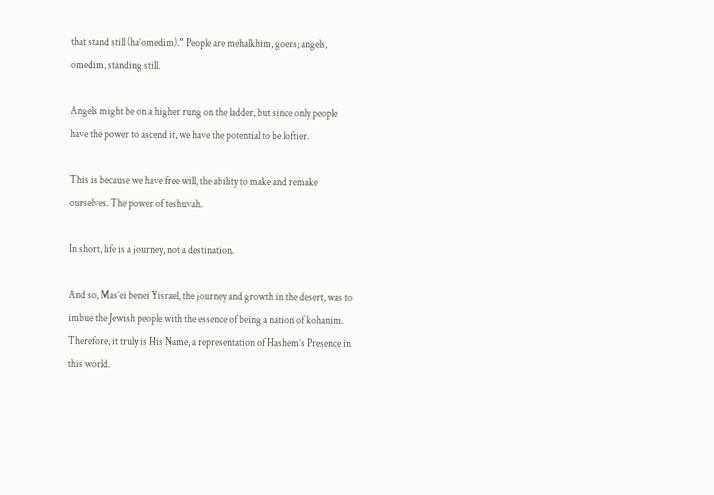that stand still (ha’omedim).” People are mehalkhim, goers; angels, omedim, standing still.

Angels might be on a higher rung on the ladder, but since only people have the power to ascend it, we have the potential to be loftier.

This is because we have free will, the ability to make and remake ourselves. The power of teshuvah.

In short, life is a journey, not a destination.

And so, Mas’ei benei Yisrael, the journey and growth in the desert, was to imbue the Jewish people with the essence of being a nation of kohanim. Therefore, it truly is His Name, a representation of Hashem’s Presence in this world.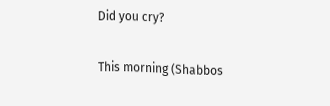Did you cry?

This morning (Shabbos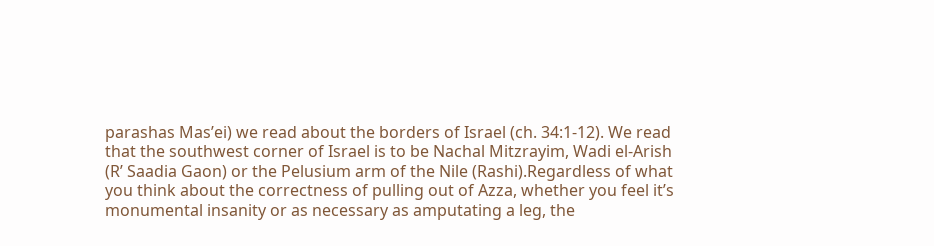parashas Mas’ei) we read about the borders of Israel (ch. 34:1-12). We read that the southwest corner of Israel is to be Nachal Mitzrayim, Wadi el-Arish (R’ Saadia Gaon) or the Pelusium arm of the Nile (Rashi).Regardless of what you think about the correctness of pulling out of Azza, whether you feel it’s monumental insanity or as necessary as amputating a leg, the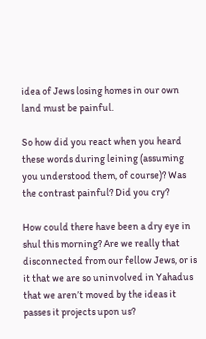idea of Jews losing homes in our own land must be painful.

So how did you react when you heard these words during leining (assuming you understood them, of course)? Was the contrast painful? Did you cry?

How could there have been a dry eye in shul this morning? Are we really that disconnected from our fellow Jews, or is it that we are so uninvolved in Yahadus that we aren’t moved by the ideas it passes it projects upon us?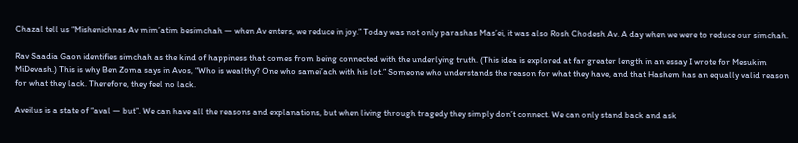Chazal tell us “Mishenichnas Av mim’atim besimchah — when Av enters, we reduce in joy.” Today was not only parashas Mas’ei, it was also Rosh Chodesh Av. A day when we were to reduce our simchah.

Rav Saadia Gaon identifies simchah as the kind of happiness that comes from being connected with the underlying truth. (This idea is explored at far greater length in an essay I wrote for Mesukim MiDevash.) This is why Ben Zoma says in Avos, “Who is wealthy? One who samei’ach with his lot.” Someone who understands the reason for what they have, and that Hashem has an equally valid reason for what they lack. Therefore, they feel no lack.

Aveilus is a state of “aval — but”. We can have all the reasons and explanations, but when living through tragedy they simply don’t connect. We can only stand back and ask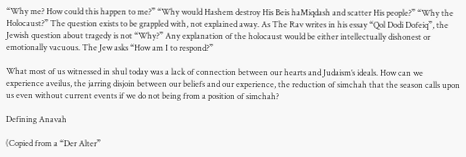“Why me? How could this happen to me?” “Why would Hashem destroy His Beis haMiqdash and scatter His people?” “Why the Holocaust?” The question exists to be grappled with, not explained away. As The Rav writes in his essay “Qol Dodi Dofeiq”, the Jewish question about tragedy is not “Why?” Any explanation of the holocaust would be either intellectually dishonest or emotionally vacuous. The Jew asks “How am I to respond?”

What most of us witnessed in shul today was a lack of connection between our hearts and Judaism’s ideals. How can we experience aveilus, the jarring disjoin between our beliefs and our experience, the reduction of simchah that the season calls upon us even without current events if we do not being from a position of simchah?

Defining Anavah

(Copied from a “Der Alter”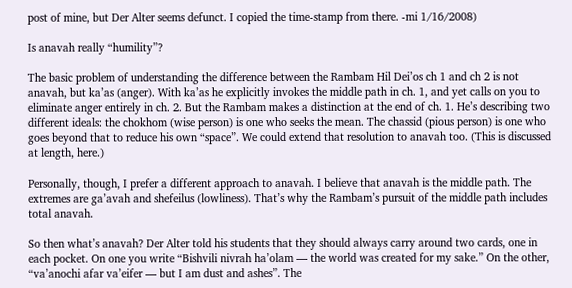post of mine, but Der Alter seems defunct. I copied the time-stamp from there. -mi 1/16/2008)

Is anavah really “humility”?

The basic problem of understanding the difference between the Rambam Hil Dei’os ch 1 and ch 2 is not anavah, but ka’as (anger). With ka’as he explicitly invokes the middle path in ch. 1, and yet calls on you to eliminate anger entirely in ch. 2. But the Rambam makes a distinction at the end of ch. 1. He’s describing two different ideals: the chokhom (wise person) is one who seeks the mean. The chassid (pious person) is one who goes beyond that to reduce his own “space”. We could extend that resolution to anavah too. (This is discussed at length, here.)

Personally, though, I prefer a different approach to anavah. I believe that anavah is the middle path. The extremes are ga’avah and shefeilus (lowliness). That’s why the Rambam’s pursuit of the middle path includes total anavah.

So then what’s anavah? Der Alter told his students that they should always carry around two cards, one in each pocket. On one you write “Bishvili nivrah ha’olam — the world was created for my sake.” On the other, “va’anochi afar va’eifer — but I am dust and ashes”. The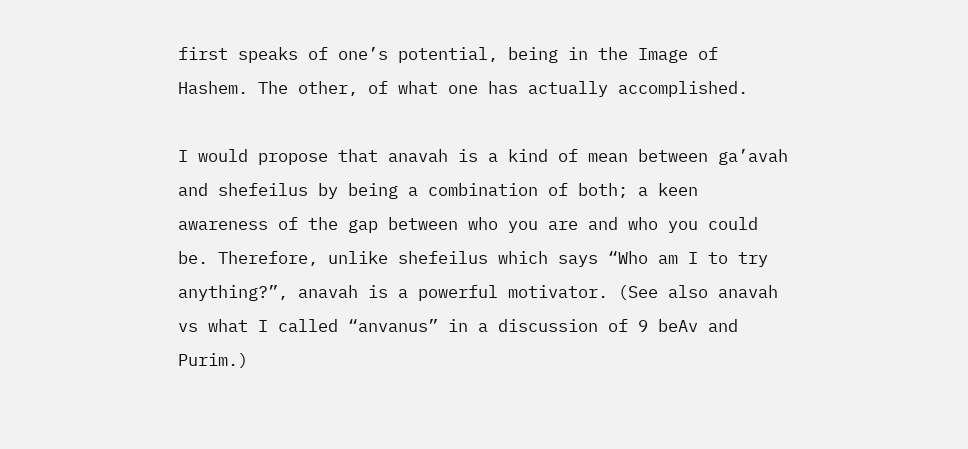first speaks of one’s potential, being in the Image of Hashem. The other, of what one has actually accomplished.

I would propose that anavah is a kind of mean between ga’avah and shefeilus by being a combination of both; a keen awareness of the gap between who you are and who you could be. Therefore, unlike shefeilus which says “Who am I to try anything?”, anavah is a powerful motivator. (See also anavah vs what I called “anvanus” in a discussion of 9 beAv and Purim.)